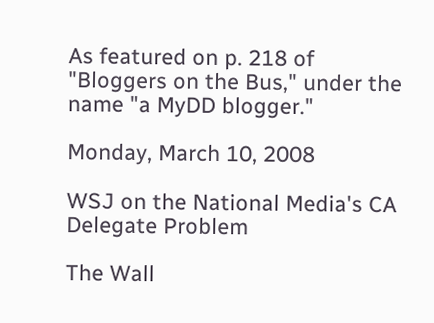As featured on p. 218 of "Bloggers on the Bus," under the name "a MyDD blogger."

Monday, March 10, 2008

WSJ on the National Media's CA Delegate Problem

The Wall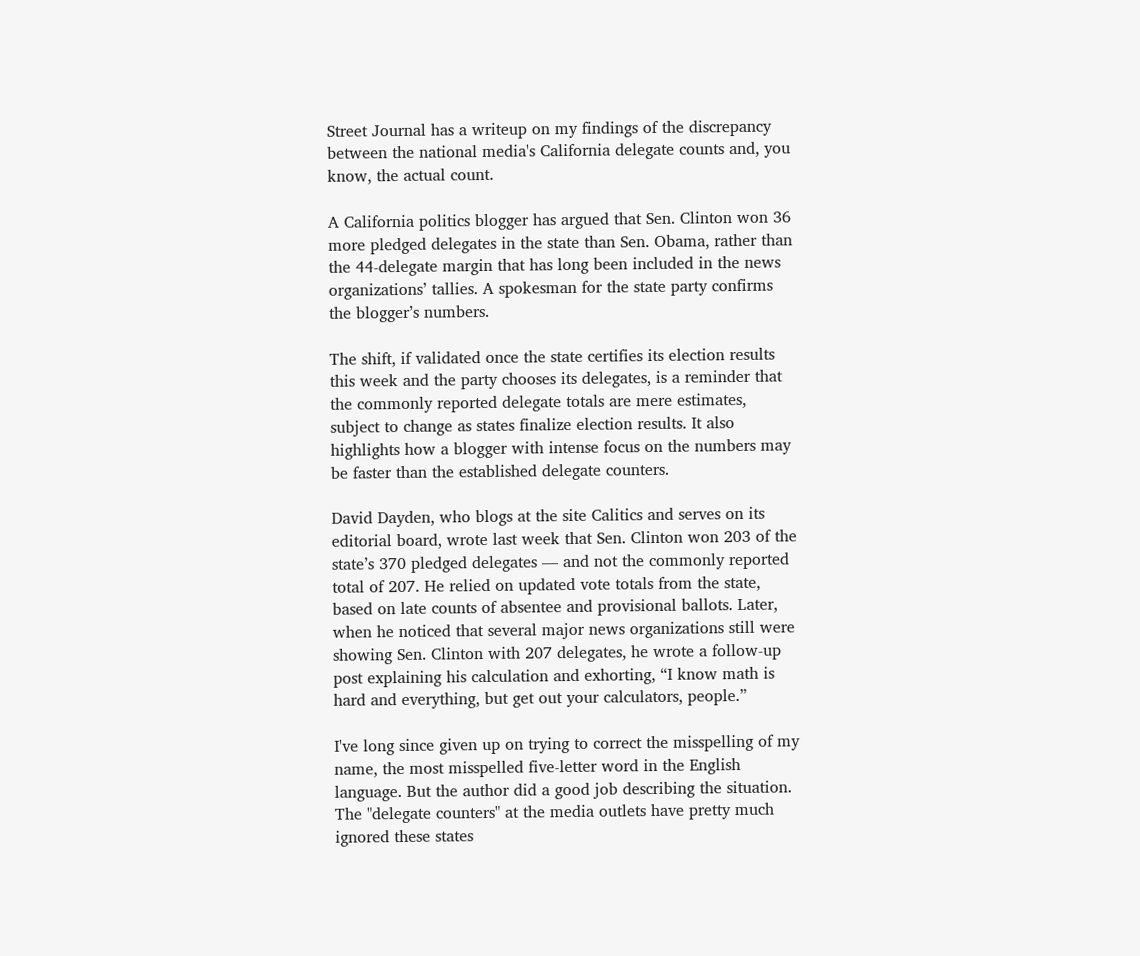Street Journal has a writeup on my findings of the discrepancy between the national media's California delegate counts and, you know, the actual count.

A California politics blogger has argued that Sen. Clinton won 36 more pledged delegates in the state than Sen. Obama, rather than the 44-delegate margin that has long been included in the news organizations’ tallies. A spokesman for the state party confirms the blogger’s numbers.

The shift, if validated once the state certifies its election results this week and the party chooses its delegates, is a reminder that the commonly reported delegate totals are mere estimates, subject to change as states finalize election results. It also highlights how a blogger with intense focus on the numbers may be faster than the established delegate counters.

David Dayden, who blogs at the site Calitics and serves on its editorial board, wrote last week that Sen. Clinton won 203 of the state’s 370 pledged delegates — and not the commonly reported total of 207. He relied on updated vote totals from the state, based on late counts of absentee and provisional ballots. Later, when he noticed that several major news organizations still were showing Sen. Clinton with 207 delegates, he wrote a follow-up post explaining his calculation and exhorting, “I know math is hard and everything, but get out your calculators, people.”

I've long since given up on trying to correct the misspelling of my name, the most misspelled five-letter word in the English language. But the author did a good job describing the situation. The "delegate counters" at the media outlets have pretty much ignored these states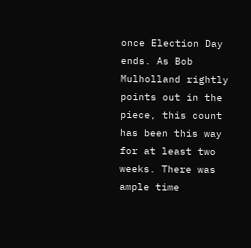once Election Day ends. As Bob Mulholland rightly points out in the piece, this count has been this way for at least two weeks. There was ample time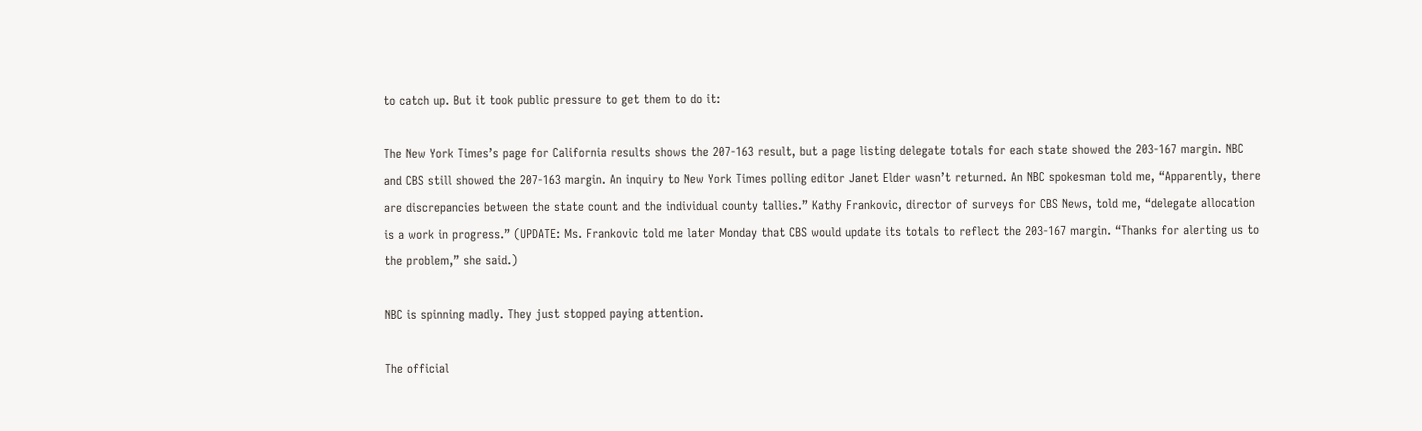to catch up. But it took public pressure to get them to do it:

The New York Times’s page for California results shows the 207-163 result, but a page listing delegate totals for each state showed the 203-167 margin. NBC and CBS still showed the 207-163 margin. An inquiry to New York Times polling editor Janet Elder wasn’t returned. An NBC spokesman told me, “Apparently, there are discrepancies between the state count and the individual county tallies.” Kathy Frankovic, director of surveys for CBS News, told me, “delegate allocation is a work in progress.” (UPDATE: Ms. Frankovic told me later Monday that CBS would update its totals to reflect the 203-167 margin. “Thanks for alerting us to the problem,” she said.)

NBC is spinning madly. They just stopped paying attention.

The official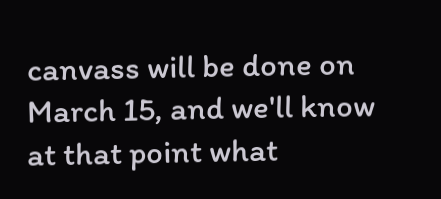canvass will be done on March 15, and we'll know at that point what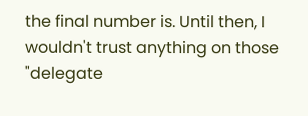the final number is. Until then, I wouldn't trust anything on those "delegate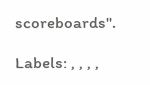scoreboards".

Labels: , , , ,